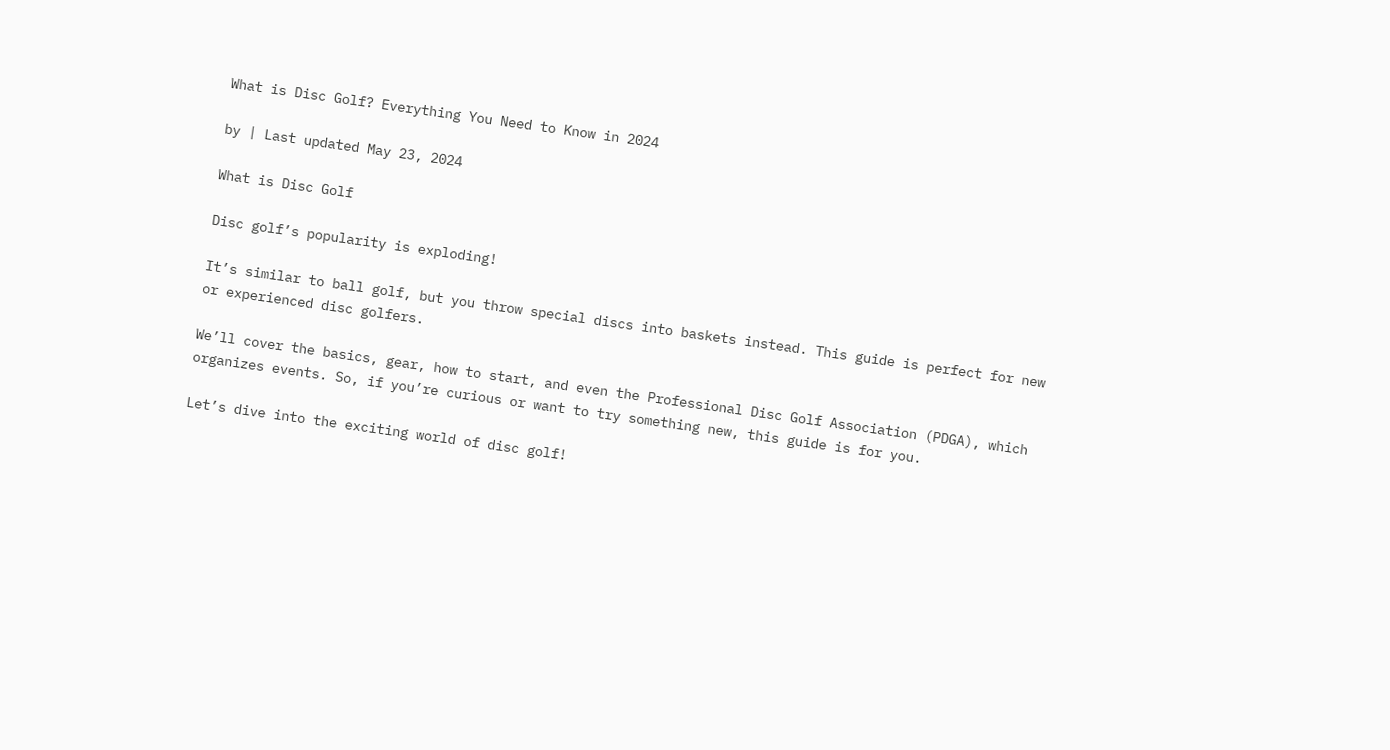What is Disc Golf? Everything You Need to Know in 2024

by | Last updated May 23, 2024

What is Disc Golf

Disc golf’s popularity is exploding!

It’s similar to ball golf, but you throw special discs into baskets instead. This guide is perfect for new or experienced disc golfers.

We’ll cover the basics, gear, how to start, and even the Professional Disc Golf Association (PDGA), which organizes events. So, if you’re curious or want to try something new, this guide is for you.

Let’s dive into the exciting world of disc golf!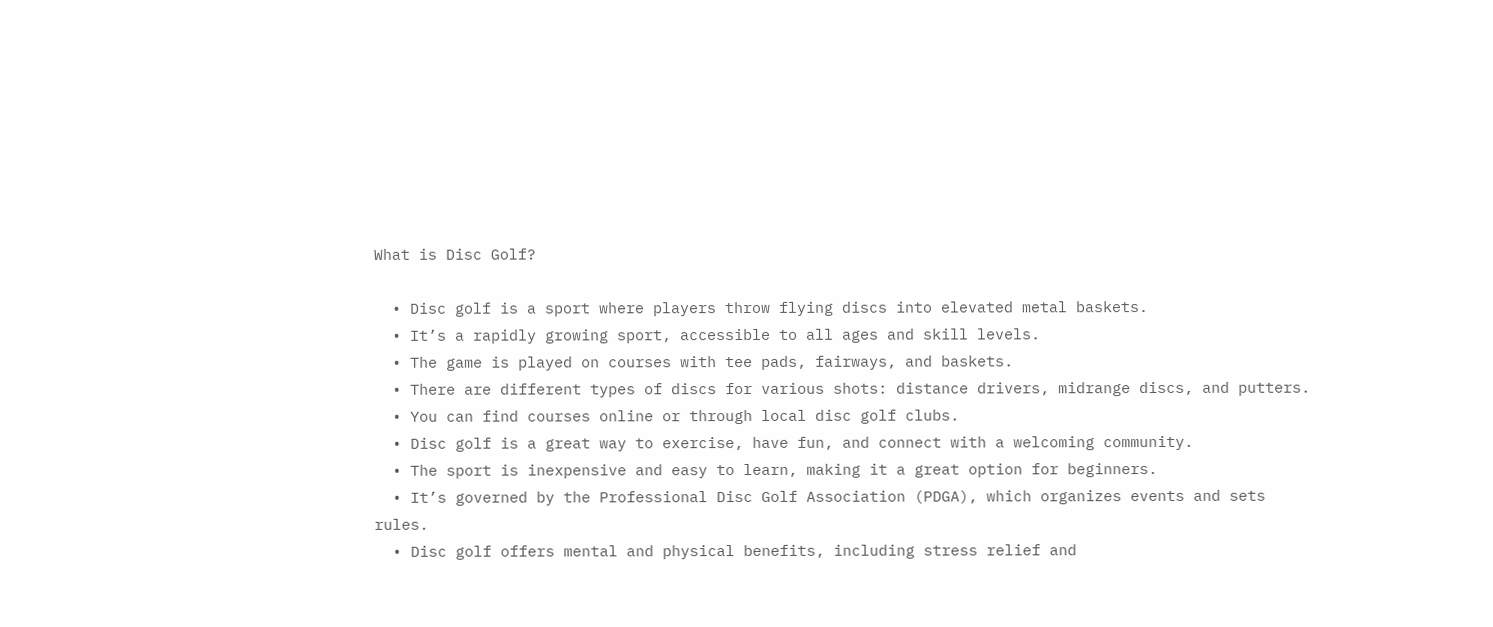What is Disc Golf?

  • Disc golf is a sport where players throw flying discs into elevated metal baskets.
  • It’s a rapidly growing sport, accessible to all ages and skill levels.
  • The game is played on courses with tee pads, fairways, and baskets.
  • There are different types of discs for various shots: distance drivers, midrange discs, and putters.
  • You can find courses online or through local disc golf clubs.
  • Disc golf is a great way to exercise, have fun, and connect with a welcoming community.
  • The sport is inexpensive and easy to learn, making it a great option for beginners.
  • It’s governed by the Professional Disc Golf Association (PDGA), which organizes events and sets rules.
  • Disc golf offers mental and physical benefits, including stress relief and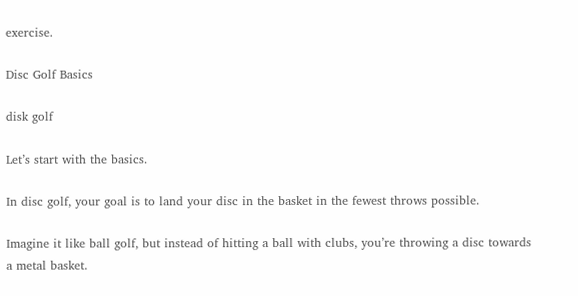exercise.

Disc Golf Basics

disk golf

Let’s start with the basics.

In disc golf, your goal is to land your disc in the basket in the fewest throws possible.

Imagine it like ball golf, but instead of hitting a ball with clubs, you’re throwing a disc towards a metal basket.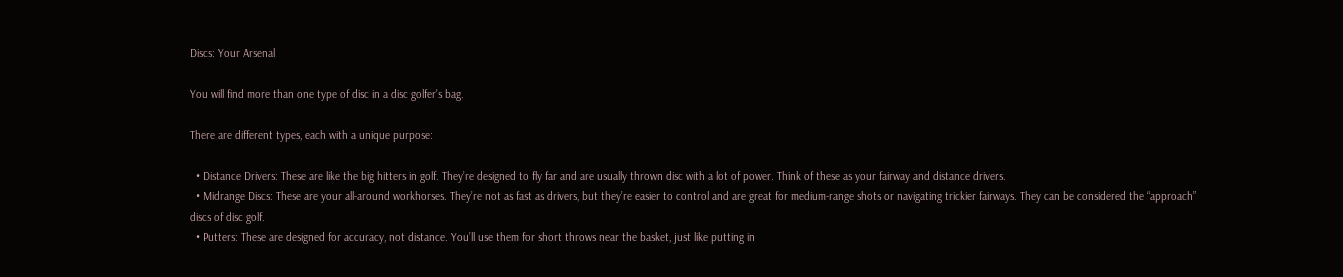Discs: Your Arsenal

You will find more than one type of disc in a disc golfer’s bag.

There are different types, each with a unique purpose:

  • Distance Drivers: These are like the big hitters in golf. They’re designed to fly far and are usually thrown disc with a lot of power. Think of these as your fairway and distance drivers.
  • Midrange Discs: These are your all-around workhorses. They’re not as fast as drivers, but they’re easier to control and are great for medium-range shots or navigating trickier fairways. They can be considered the “approach” discs of disc golf.
  • Putters: These are designed for accuracy, not distance. You’ll use them for short throws near the basket, just like putting in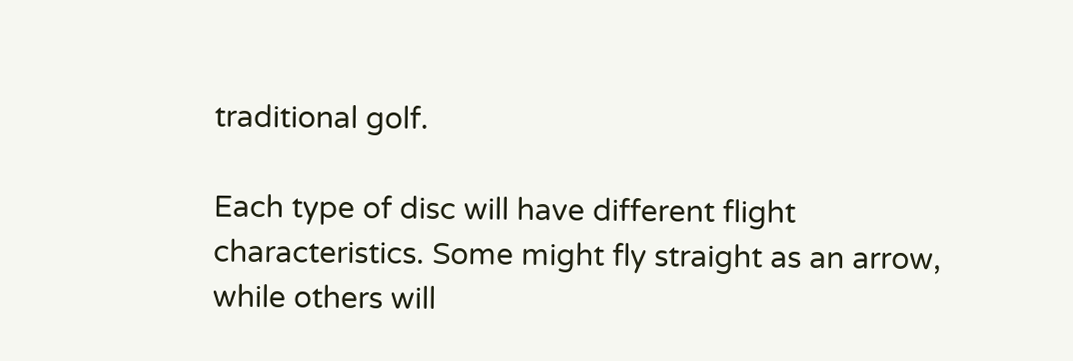traditional golf.

Each type of disc will have different flight characteristics. Some might fly straight as an arrow, while others will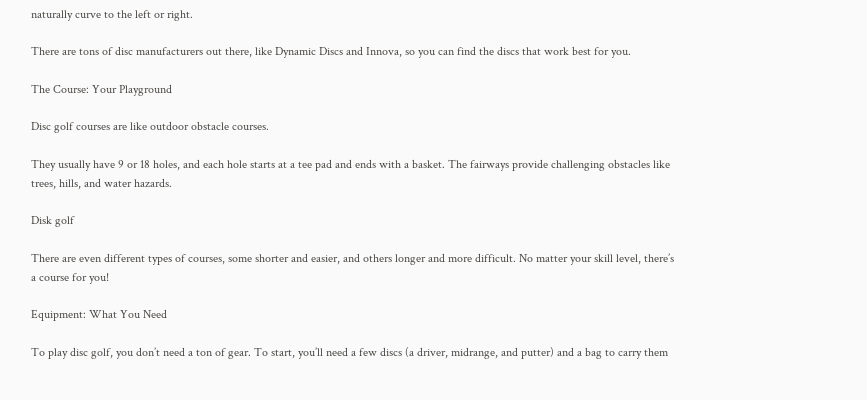naturally curve to the left or right.

There are tons of disc manufacturers out there, like Dynamic Discs and Innova, so you can find the discs that work best for you.

The Course: Your Playground

Disc golf courses are like outdoor obstacle courses.

They usually have 9 or 18 holes, and each hole starts at a tee pad and ends with a basket. The fairways provide challenging obstacles like trees, hills, and water hazards.

Disk golf

There are even different types of courses, some shorter and easier, and others longer and more difficult. No matter your skill level, there’s a course for you!

Equipment: What You Need

To play disc golf, you don’t need a ton of gear. To start, you’ll need a few discs (a driver, midrange, and putter) and a bag to carry them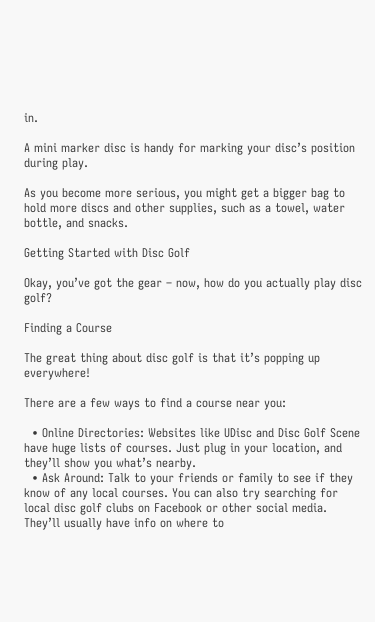in.

A mini marker disc is handy for marking your disc’s position during play.

As you become more serious, you might get a bigger bag to hold more discs and other supplies, such as a towel, water bottle, and snacks.

Getting Started with Disc Golf

Okay, you’ve got the gear – now, how do you actually play disc golf?

Finding a Course

The great thing about disc golf is that it’s popping up everywhere!

There are a few ways to find a course near you:

  • Online Directories: Websites like UDisc and Disc Golf Scene have huge lists of courses. Just plug in your location, and they’ll show you what’s nearby.
  • Ask Around: Talk to your friends or family to see if they know of any local courses. You can also try searching for local disc golf clubs on Facebook or other social media. They’ll usually have info on where to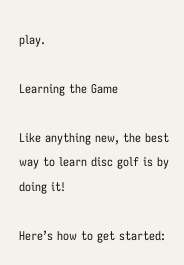play.

Learning the Game

Like anything new, the best way to learn disc golf is by doing it!

Here’s how to get started: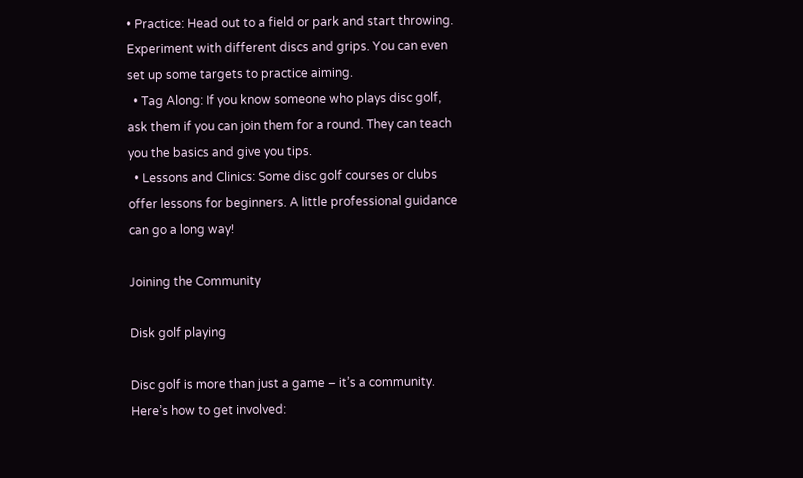• Practice: Head out to a field or park and start throwing. Experiment with different discs and grips. You can even set up some targets to practice aiming.
  • Tag Along: If you know someone who plays disc golf, ask them if you can join them for a round. They can teach you the basics and give you tips.
  • Lessons and Clinics: Some disc golf courses or clubs offer lessons for beginners. A little professional guidance can go a long way!

Joining the Community

Disk golf playing

Disc golf is more than just a game – it’s a community. Here’s how to get involved: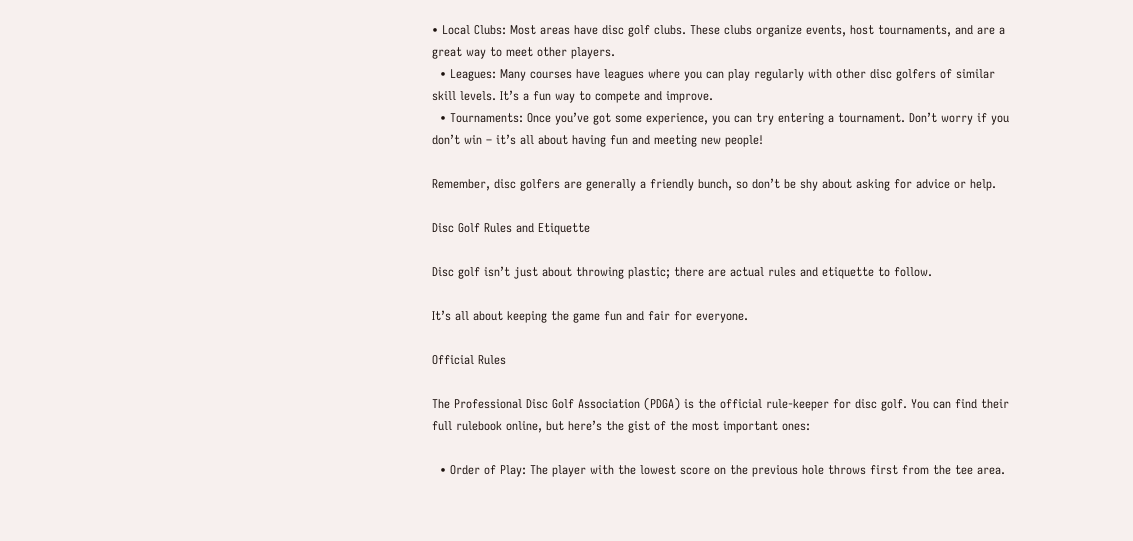• Local Clubs: Most areas have disc golf clubs. These clubs organize events, host tournaments, and are a great way to meet other players.
  • Leagues: Many courses have leagues where you can play regularly with other disc golfers of similar skill levels. It’s a fun way to compete and improve.
  • Tournaments: Once you’ve got some experience, you can try entering a tournament. Don’t worry if you don’t win – it’s all about having fun and meeting new people!

Remember, disc golfers are generally a friendly bunch, so don’t be shy about asking for advice or help.

Disc Golf Rules and Etiquette

Disc golf isn’t just about throwing plastic; there are actual rules and etiquette to follow.

It’s all about keeping the game fun and fair for everyone.

Official Rules

The Professional Disc Golf Association (PDGA) is the official rule-keeper for disc golf. You can find their full rulebook online, but here’s the gist of the most important ones:

  • Order of Play: The player with the lowest score on the previous hole throws first from the tee area.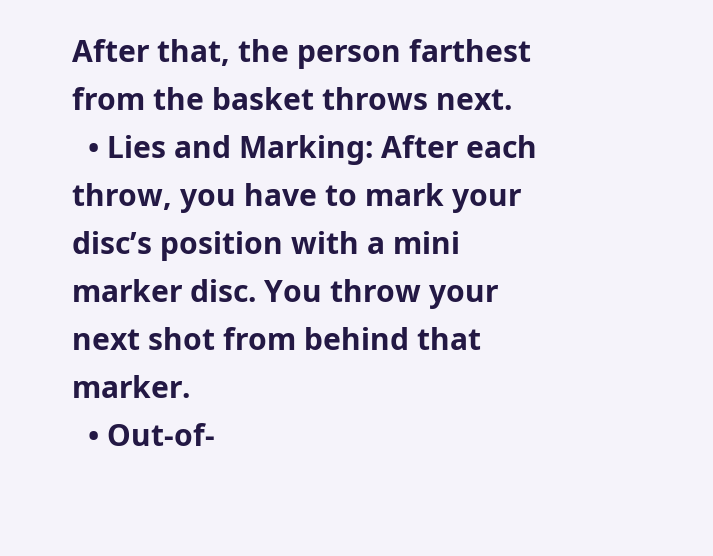After that, the person farthest from the basket throws next.
  • Lies and Marking: After each throw, you have to mark your disc’s position with a mini marker disc. You throw your next shot from behind that marker.
  • Out-of-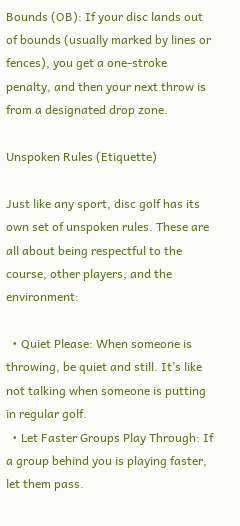Bounds (OB): If your disc lands out of bounds (usually marked by lines or fences), you get a one-stroke penalty, and then your next throw is from a designated drop zone.

Unspoken Rules (Etiquette)

Just like any sport, disc golf has its own set of unspoken rules. These are all about being respectful to the course, other players, and the environment:

  • Quiet Please: When someone is throwing, be quiet and still. It’s like not talking when someone is putting in regular golf.
  • Let Faster Groups Play Through: If a group behind you is playing faster, let them pass.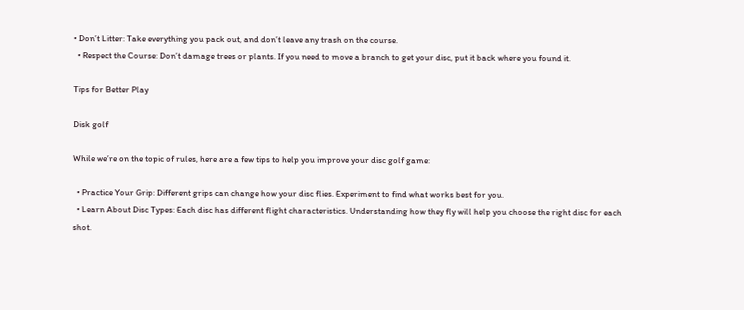• Don’t Litter: Take everything you pack out, and don’t leave any trash on the course.
  • Respect the Course: Don’t damage trees or plants. If you need to move a branch to get your disc, put it back where you found it.

Tips for Better Play

Disk golf

While we’re on the topic of rules, here are a few tips to help you improve your disc golf game:

  • Practice Your Grip: Different grips can change how your disc flies. Experiment to find what works best for you.
  • Learn About Disc Types: Each disc has different flight characteristics. Understanding how they fly will help you choose the right disc for each shot.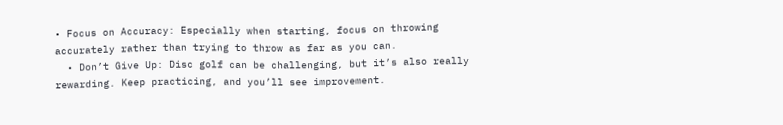• Focus on Accuracy: Especially when starting, focus on throwing accurately rather than trying to throw as far as you can.
  • Don’t Give Up: Disc golf can be challenging, but it’s also really rewarding. Keep practicing, and you’ll see improvement.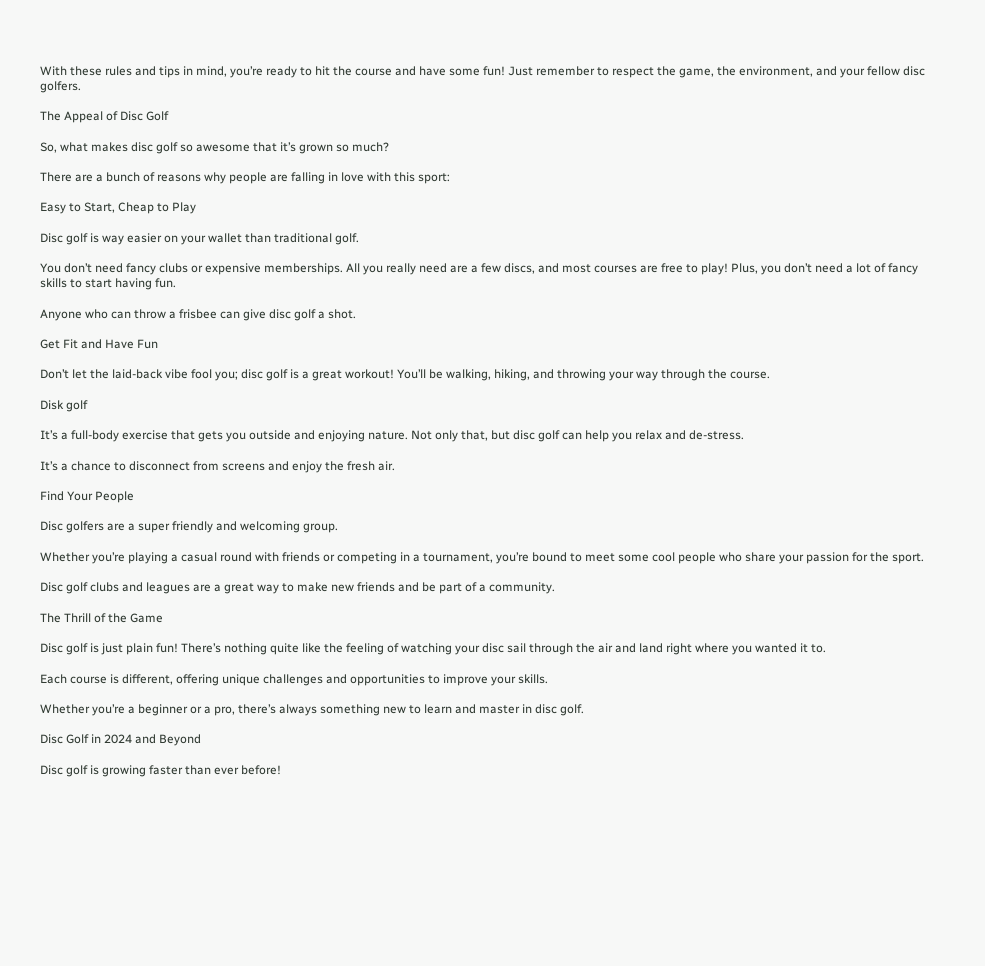With these rules and tips in mind, you’re ready to hit the course and have some fun! Just remember to respect the game, the environment, and your fellow disc golfers.

The Appeal of Disc Golf

So, what makes disc golf so awesome that it’s grown so much?

There are a bunch of reasons why people are falling in love with this sport:

Easy to Start, Cheap to Play

Disc golf is way easier on your wallet than traditional golf.

You don’t need fancy clubs or expensive memberships. All you really need are a few discs, and most courses are free to play! Plus, you don’t need a lot of fancy skills to start having fun.

Anyone who can throw a frisbee can give disc golf a shot.

Get Fit and Have Fun

Don’t let the laid-back vibe fool you; disc golf is a great workout! You’ll be walking, hiking, and throwing your way through the course.

Disk golf

It’s a full-body exercise that gets you outside and enjoying nature. Not only that, but disc golf can help you relax and de-stress.

It’s a chance to disconnect from screens and enjoy the fresh air.

Find Your People

Disc golfers are a super friendly and welcoming group.

Whether you’re playing a casual round with friends or competing in a tournament, you’re bound to meet some cool people who share your passion for the sport.

Disc golf clubs and leagues are a great way to make new friends and be part of a community.

The Thrill of the Game

Disc golf is just plain fun! There’s nothing quite like the feeling of watching your disc sail through the air and land right where you wanted it to.

Each course is different, offering unique challenges and opportunities to improve your skills.

Whether you’re a beginner or a pro, there’s always something new to learn and master in disc golf.

Disc Golf in 2024 and Beyond

Disc golf is growing faster than ever before!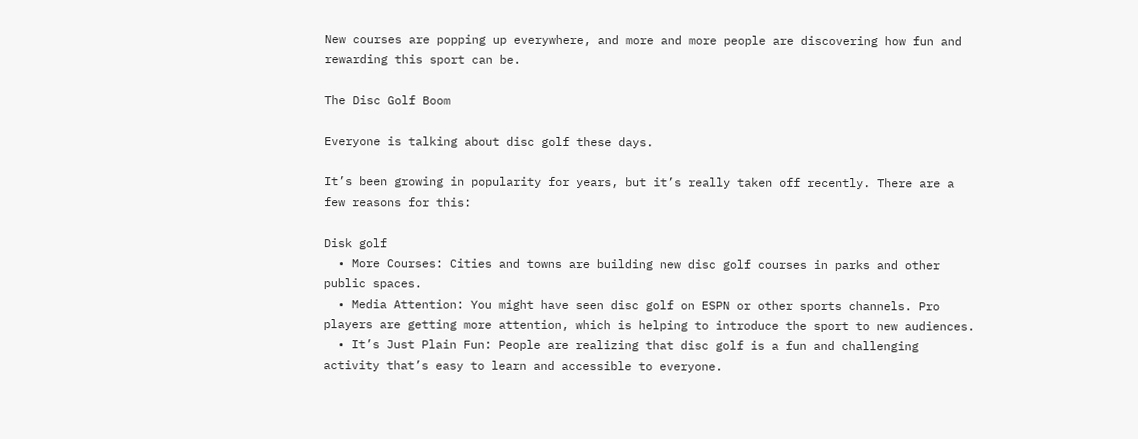New courses are popping up everywhere, and more and more people are discovering how fun and rewarding this sport can be.

The Disc Golf Boom

Everyone is talking about disc golf these days.

It’s been growing in popularity for years, but it’s really taken off recently. There are a few reasons for this:

Disk golf
  • More Courses: Cities and towns are building new disc golf courses in parks and other public spaces.
  • Media Attention: You might have seen disc golf on ESPN or other sports channels. Pro players are getting more attention, which is helping to introduce the sport to new audiences.
  • It’s Just Plain Fun: People are realizing that disc golf is a fun and challenging activity that’s easy to learn and accessible to everyone.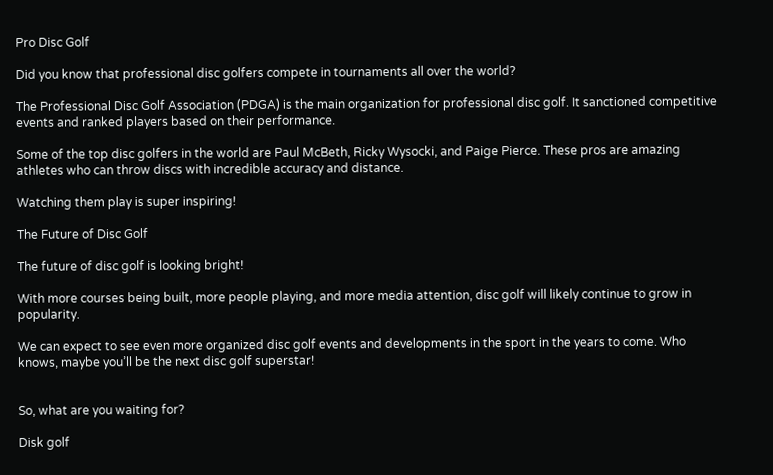Pro Disc Golf

Did you know that professional disc golfers compete in tournaments all over the world?

The Professional Disc Golf Association (PDGA) is the main organization for professional disc golf. It sanctioned competitive events and ranked players based on their performance.

Some of the top disc golfers in the world are Paul McBeth, Ricky Wysocki, and Paige Pierce. These pros are amazing athletes who can throw discs with incredible accuracy and distance.

Watching them play is super inspiring!

The Future of Disc Golf

The future of disc golf is looking bright!

With more courses being built, more people playing, and more media attention, disc golf will likely continue to grow in popularity.

We can expect to see even more organized disc golf events and developments in the sport in the years to come. Who knows, maybe you’ll be the next disc golf superstar!


So, what are you waiting for?

Disk golf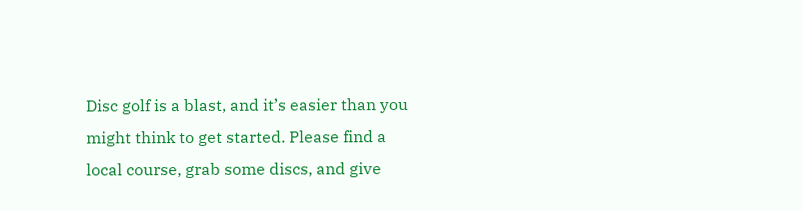Disc golf is a blast, and it’s easier than you might think to get started. Please find a local course, grab some discs, and give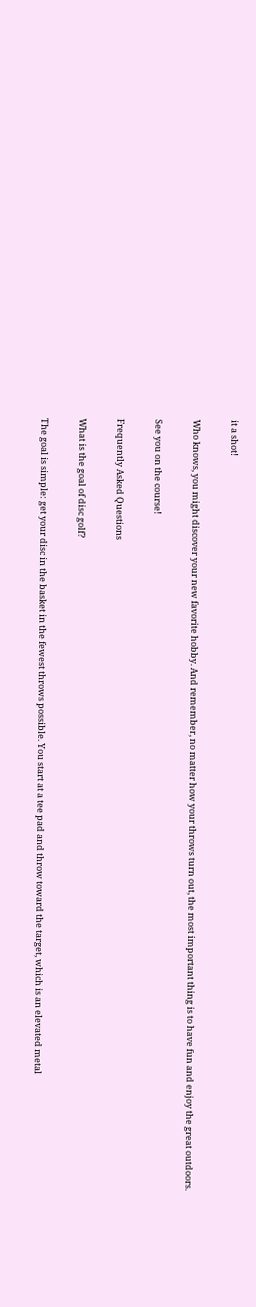it a shot!

Who knows, you might discover your new favorite hobby. And remember, no matter how your throws turn out, the most important thing is to have fun and enjoy the great outdoors.

See you on the course!

Frequently Asked Questions

What is the goal of disc golf?

The goal is simple: get your disc in the basket in the fewest throws possible. You start at a tee pad and throw toward the target, which is an elevated metal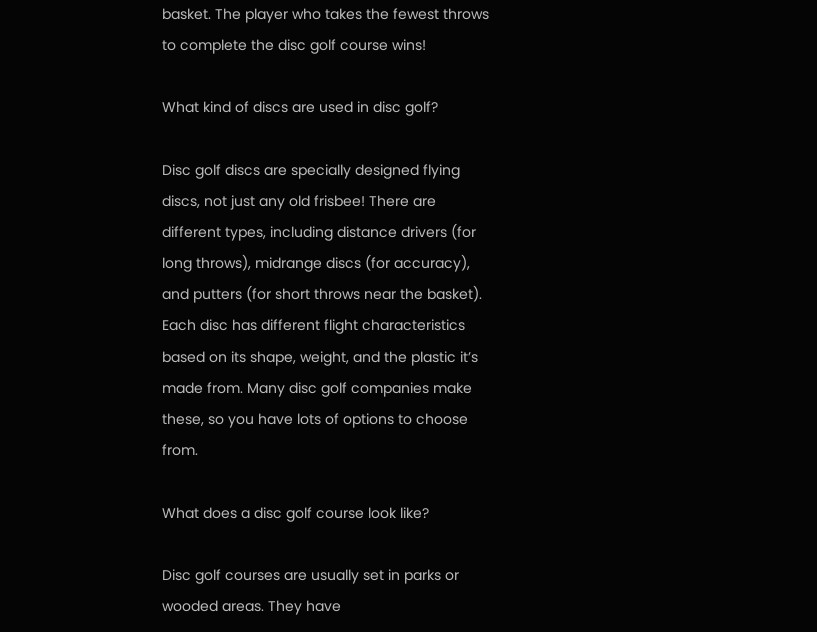basket. The player who takes the fewest throws to complete the disc golf course wins!

What kind of discs are used in disc golf?

Disc golf discs are specially designed flying discs, not just any old frisbee! There are different types, including distance drivers (for long throws), midrange discs (for accuracy), and putters (for short throws near the basket). Each disc has different flight characteristics based on its shape, weight, and the plastic it’s made from. Many disc golf companies make these, so you have lots of options to choose from.

What does a disc golf course look like?

Disc golf courses are usually set in parks or wooded areas. They have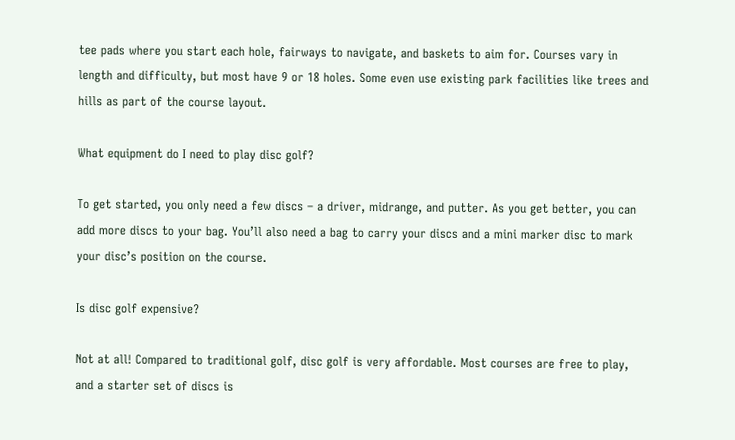tee pads where you start each hole, fairways to navigate, and baskets to aim for. Courses vary in length and difficulty, but most have 9 or 18 holes. Some even use existing park facilities like trees and hills as part of the course layout.

What equipment do I need to play disc golf?

To get started, you only need a few discs – a driver, midrange, and putter. As you get better, you can add more discs to your bag. You’ll also need a bag to carry your discs and a mini marker disc to mark your disc’s position on the course.

Is disc golf expensive?

Not at all! Compared to traditional golf, disc golf is very affordable. Most courses are free to play, and a starter set of discs is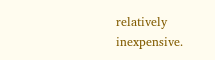relatively inexpensive.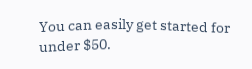You can easily get started for under $50.